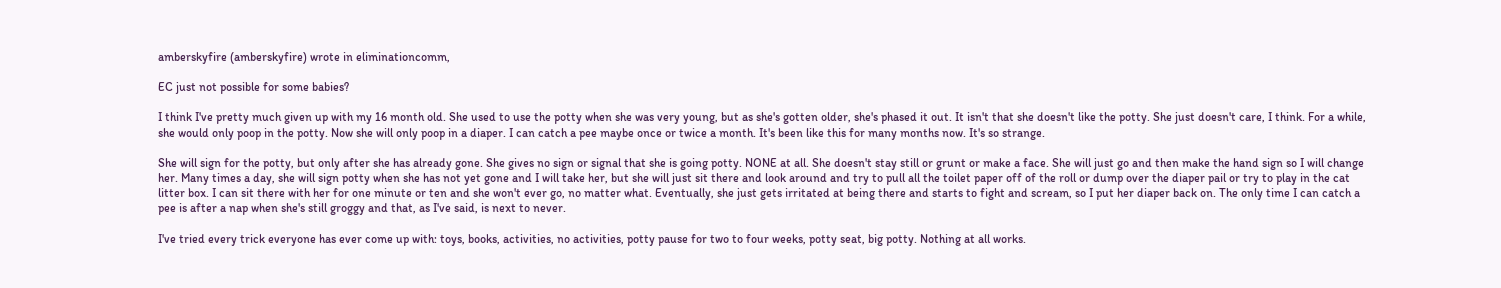amberskyfire (amberskyfire) wrote in eliminationcomm,

EC just not possible for some babies?

I think I've pretty much given up with my 16 month old. She used to use the potty when she was very young, but as she's gotten older, she's phased it out. It isn't that she doesn't like the potty. She just doesn't care, I think. For a while, she would only poop in the potty. Now she will only poop in a diaper. I can catch a pee maybe once or twice a month. It's been like this for many months now. It's so strange.

She will sign for the potty, but only after she has already gone. She gives no sign or signal that she is going potty. NONE at all. She doesn't stay still or grunt or make a face. She will just go and then make the hand sign so I will change her. Many times a day, she will sign potty when she has not yet gone and I will take her, but she will just sit there and look around and try to pull all the toilet paper off of the roll or dump over the diaper pail or try to play in the cat litter box. I can sit there with her for one minute or ten and she won't ever go, no matter what. Eventually, she just gets irritated at being there and starts to fight and scream, so I put her diaper back on. The only time I can catch a pee is after a nap when she's still groggy and that, as I've said, is next to never.

I've tried every trick everyone has ever come up with: toys, books, activities, no activities, potty pause for two to four weeks, potty seat, big potty. Nothing at all works.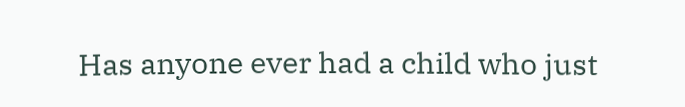Has anyone ever had a child who just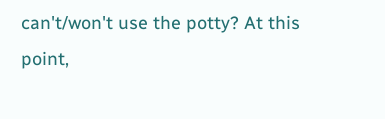can't/won't use the potty? At this point,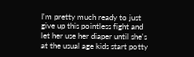I'm pretty much ready to just give up this pointless fight and let her use her diaper until she's at the usual age kids start potty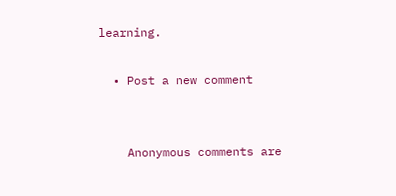learning.

  • Post a new comment


    Anonymous comments are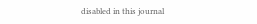disabled in this journal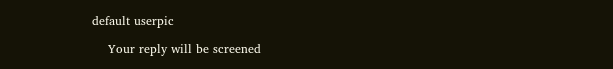default userpic

    Your reply will be screened